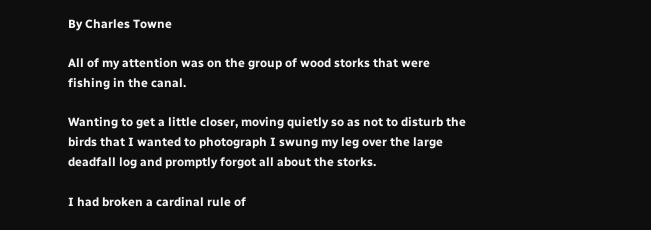By Charles Towne

All of my attention was on the group of wood storks that were fishing in the canal.

Wanting to get a little closer, moving quietly so as not to disturb the birds that I wanted to photograph I swung my leg over the large deadfall log and promptly forgot all about the storks.

I had broken a cardinal rule of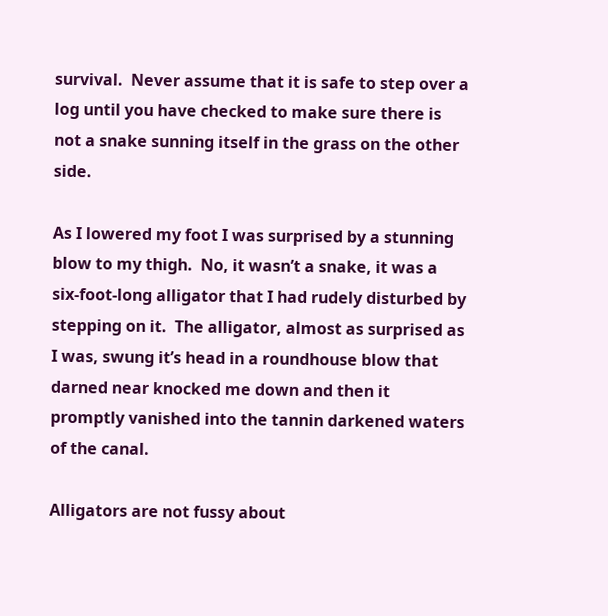survival.  Never assume that it is safe to step over a log until you have checked to make sure there is not a snake sunning itself in the grass on the other side.

As I lowered my foot I was surprised by a stunning blow to my thigh.  No, it wasn’t a snake, it was a six-foot-long alligator that I had rudely disturbed by stepping on it.  The alligator, almost as surprised as I was, swung it’s head in a roundhouse blow that darned near knocked me down and then it promptly vanished into the tannin darkened waters of the canal.

Alligators are not fussy about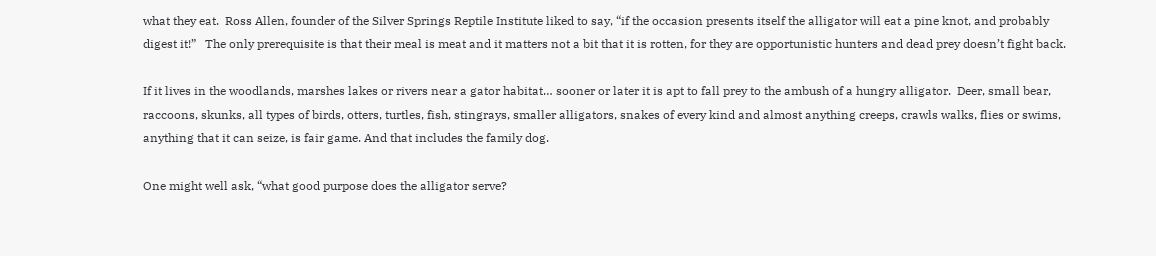what they eat.  Ross Allen, founder of the Silver Springs Reptile Institute liked to say, “if the occasion presents itself the alligator will eat a pine knot, and probably digest it!”   The only prerequisite is that their meal is meat and it matters not a bit that it is rotten, for they are opportunistic hunters and dead prey doesn’t fight back.

If it lives in the woodlands, marshes lakes or rivers near a gator habitat… sooner or later it is apt to fall prey to the ambush of a hungry alligator.  Deer, small bear, raccoons, skunks, all types of birds, otters, turtles, fish, stingrays, smaller alligators, snakes of every kind and almost anything creeps, crawls walks, flies or swims, anything that it can seize, is fair game. And that includes the family dog.

One might well ask, “what good purpose does the alligator serve?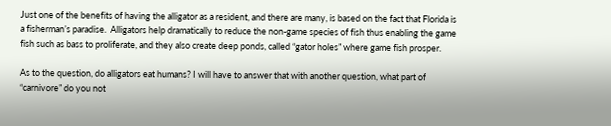Just one of the benefits of having the alligator as a resident, and there are many, is based on the fact that Florida is a fisherman’s paradise.  Alligators help dramatically to reduce the non-game species of fish thus enabling the game fish such as bass to proliferate, and they also create deep ponds, called “gator holes” where game fish prosper.

As to the question, do alligators eat humans? I will have to answer that with another question, what part of “carnivore” do you not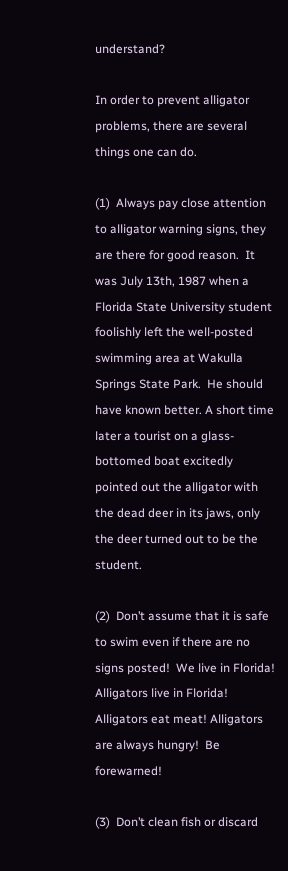understand?

In order to prevent alligator problems, there are several things one can do.

(1)  Always pay close attention to alligator warning signs, they are there for good reason.  It was July 13th, 1987 when a Florida State University student foolishly left the well-posted swimming area at Wakulla Springs State Park.  He should have known better. A short time later a tourist on a glass-bottomed boat excitedly pointed out the alligator with the dead deer in its jaws, only the deer turned out to be the student.

(2)  Don’t assume that it is safe to swim even if there are no signs posted!  We live in Florida! Alligators live in Florida! Alligators eat meat! Alligators are always hungry!  Be forewarned!

(3)  Don’t clean fish or discard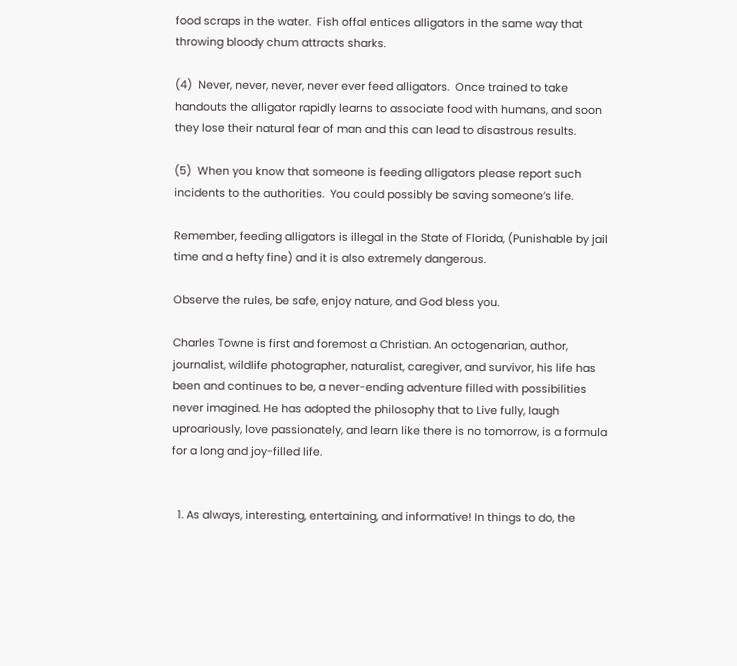food scraps in the water.  Fish offal entices alligators in the same way that throwing bloody chum attracts sharks.

(4)  Never, never, never, never ever feed alligators.  Once trained to take handouts the alligator rapidly learns to associate food with humans, and soon they lose their natural fear of man and this can lead to disastrous results.

(5)  When you know that someone is feeding alligators please report such incidents to the authorities.  You could possibly be saving someone’s life.

Remember, feeding alligators is illegal in the State of Florida, (Punishable by jail time and a hefty fine) and it is also extremely dangerous.

Observe the rules, be safe, enjoy nature, and God bless you.

Charles Towne is first and foremost a Christian. An octogenarian, author, journalist, wildlife photographer, naturalist, caregiver, and survivor, his life has been and continues to be, a never-ending adventure filled with possibilities never imagined. He has adopted the philosophy that to Live fully, laugh uproariously, love passionately, and learn like there is no tomorrow, is a formula for a long and joy-filled life.


  1. As always, interesting, entertaining, and informative! In things to do, the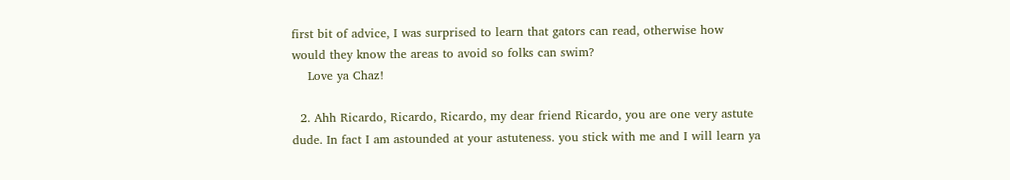first bit of advice, I was surprised to learn that gators can read, otherwise how would they know the areas to avoid so folks can swim?
    Love ya Chaz!

  2. Ahh Ricardo, Ricardo, Ricardo, my dear friend Ricardo, you are one very astute dude. In fact I am astounded at your astuteness. you stick with me and I will learn ya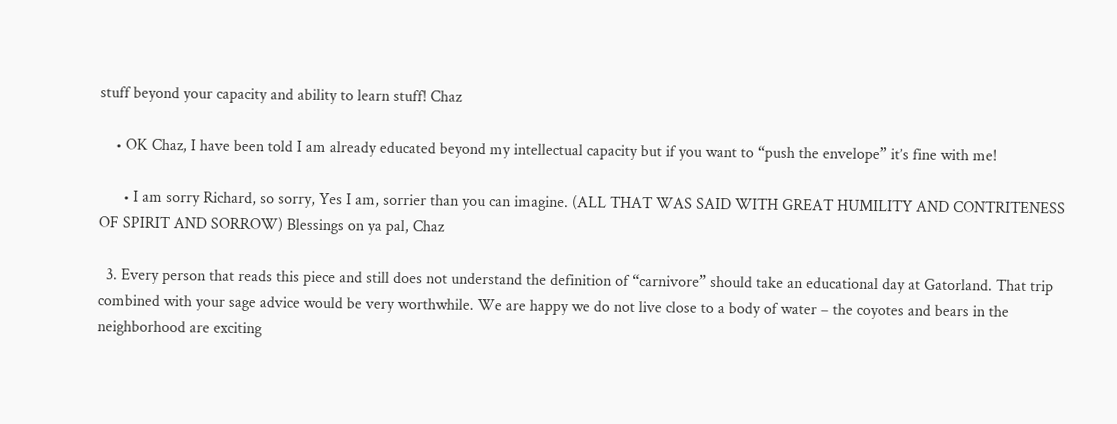stuff beyond your capacity and ability to learn stuff! Chaz

    • OK Chaz, I have been told I am already educated beyond my intellectual capacity but if you want to “push the envelope” it’s fine with me!

      • I am sorry Richard, so sorry, Yes I am, sorrier than you can imagine. (ALL THAT WAS SAID WITH GREAT HUMILITY AND CONTRITENESS OF SPIRIT AND SORROW) Blessings on ya pal, Chaz

  3. Every person that reads this piece and still does not understand the definition of “carnivore” should take an educational day at Gatorland. That trip combined with your sage advice would be very worthwhile. We are happy we do not live close to a body of water – the coyotes and bears in the neighborhood are exciting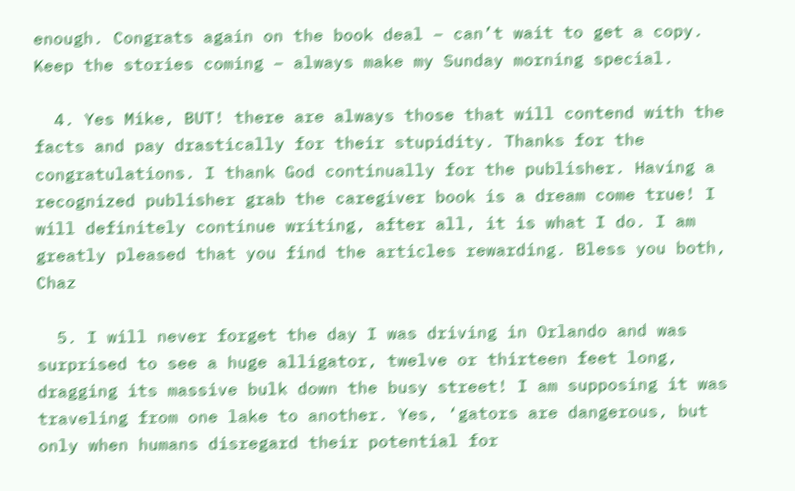enough. Congrats again on the book deal – can’t wait to get a copy. Keep the stories coming – always make my Sunday morning special.

  4. Yes Mike, BUT! there are always those that will contend with the facts and pay drastically for their stupidity. Thanks for the congratulations. I thank God continually for the publisher. Having a recognized publisher grab the caregiver book is a dream come true! I will definitely continue writing, after all, it is what I do. I am greatly pleased that you find the articles rewarding. Bless you both, Chaz

  5. I will never forget the day I was driving in Orlando and was surprised to see a huge alligator, twelve or thirteen feet long, dragging its massive bulk down the busy street! I am supposing it was traveling from one lake to another. Yes, ‘gators are dangerous, but only when humans disregard their potential for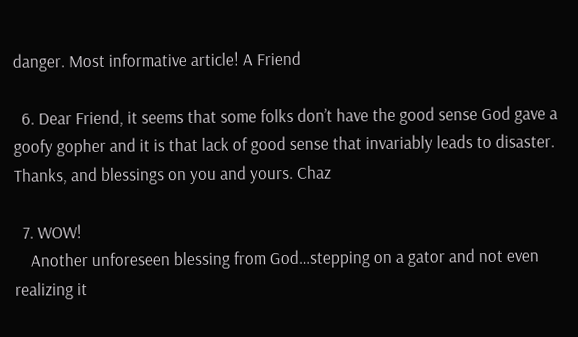danger. Most informative article! A Friend

  6. Dear Friend, it seems that some folks don’t have the good sense God gave a goofy gopher and it is that lack of good sense that invariably leads to disaster. Thanks, and blessings on you and yours. Chaz

  7. WOW!
    Another unforeseen blessing from God…stepping on a gator and not even realizing it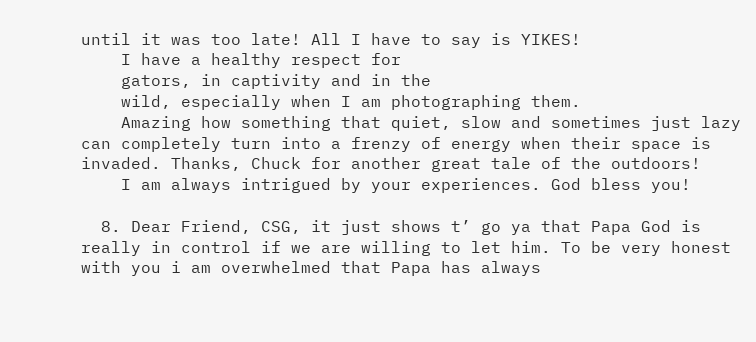until it was too late! All I have to say is YIKES!
    I have a healthy respect for
    gators, in captivity and in the
    wild, especially when I am photographing them.
    Amazing how something that quiet, slow and sometimes just lazy can completely turn into a frenzy of energy when their space is invaded. Thanks, Chuck for another great tale of the outdoors!
    I am always intrigued by your experiences. God bless you!

  8. Dear Friend, CSG, it just shows t’ go ya that Papa God is really in control if we are willing to let him. To be very honest with you i am overwhelmed that Papa has always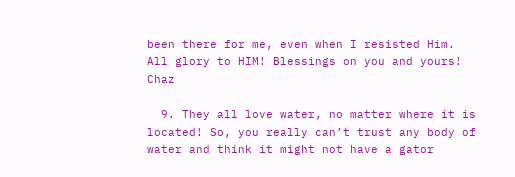been there for me, even when I resisted Him. All glory to HIM! Blessings on you and yours! Chaz

  9. They all love water, no matter where it is located! So, you really can’t trust any body of water and think it might not have a gator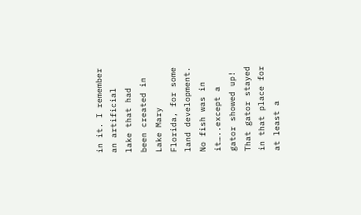in it. I remember an artificial lake that had been created in Lake Mary Florida, for some land development. No fish was in it…..except a gator showed up! That gator stayed in that place for at least a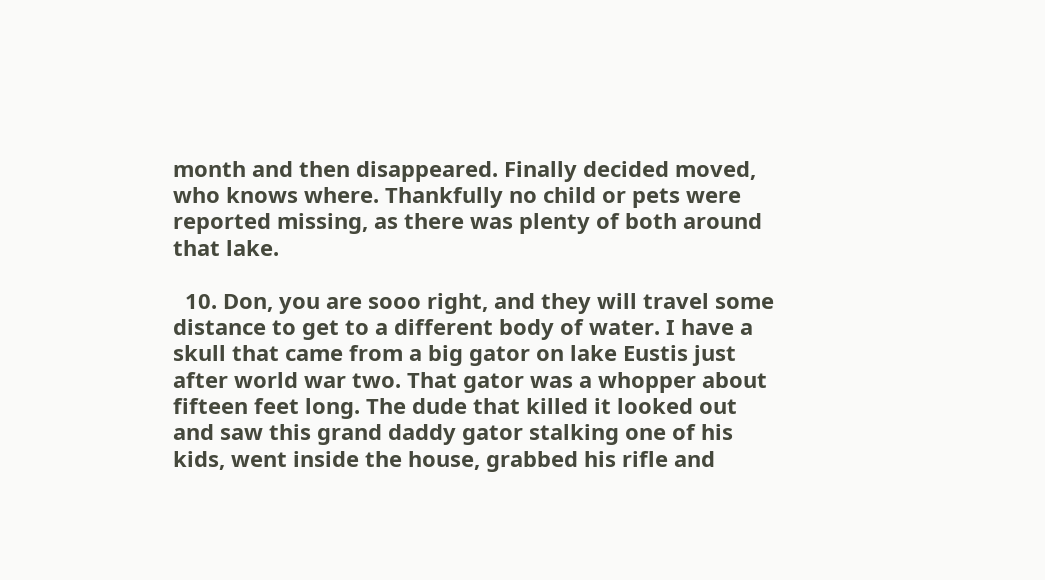month and then disappeared. Finally decided moved, who knows where. Thankfully no child or pets were reported missing, as there was plenty of both around that lake.

  10. Don, you are sooo right, and they will travel some distance to get to a different body of water. I have a skull that came from a big gator on lake Eustis just after world war two. That gator was a whopper about fifteen feet long. The dude that killed it looked out and saw this grand daddy gator stalking one of his kids, went inside the house, grabbed his rifle and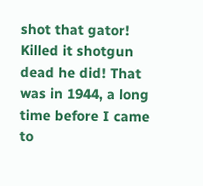shot that gator! Killed it shotgun dead he did! That was in 1944, a long time before I came to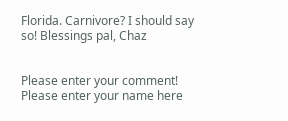Florida. Carnivore? I should say so! Blessings pal, Chaz


Please enter your comment!
Please enter your name here